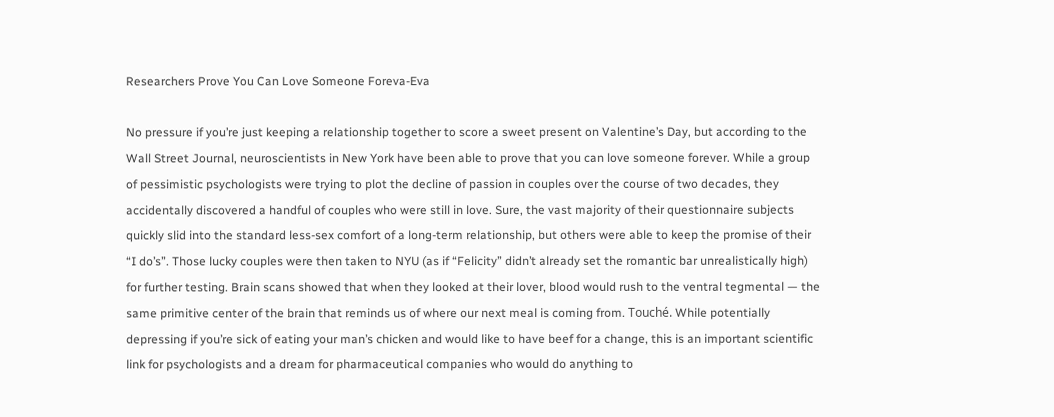Researchers Prove You Can Love Someone Foreva-Eva

No pressure if you’re just keeping a relationship together to score a sweet present on Valentine’s Day, but according to the Wall Street Journal, neuroscientists in New York have been able to prove that you can love someone forever. While a group of pessimistic psychologists were trying to plot the decline of passion in couples over the course of two decades, they accidentally discovered a handful of couples who were still in love. Sure, the vast majority of their questionnaire subjects quickly slid into the standard less-sex comfort of a long-term relationship, but others were able to keep the promise of their “I do’s”. Those lucky couples were then taken to NYU (as if “Felicity” didn’t already set the romantic bar unrealistically high) for further testing. Brain scans showed that when they looked at their lover, blood would rush to the ventral tegmental — the same primitive center of the brain that reminds us of where our next meal is coming from. Touché. While potentially depressing if you’re sick of eating your man’s chicken and would like to have beef for a change, this is an important scientific link for psychologists and a dream for pharmaceutical companies who would do anything to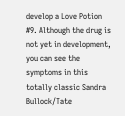develop a Love Potion #9. Although the drug is not yet in development, you can see the symptoms in this totally classic Sandra Bullock/Tate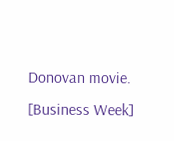Donovan movie. [Business Week]